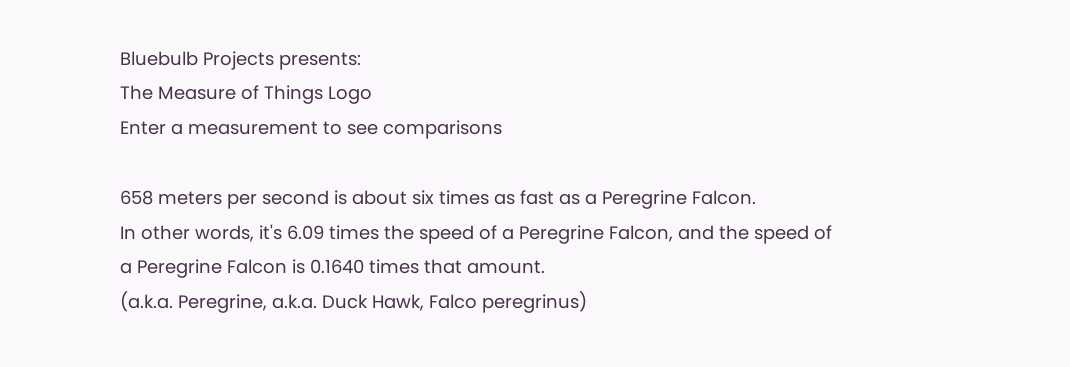Bluebulb Projects presents:
The Measure of Things Logo
Enter a measurement to see comparisons

658 meters per second is about six times as fast as a Peregrine Falcon.
In other words, it's 6.09 times the speed of a Peregrine Falcon, and the speed of a Peregrine Falcon is 0.1640 times that amount.
(a.k.a. Peregrine, a.k.a. Duck Hawk, Falco peregrinus)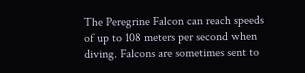The Peregrine Falcon can reach speeds of up to 108 meters per second when diving. Falcons are sometimes sent to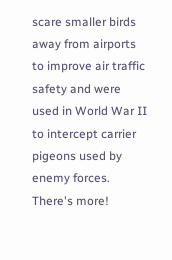scare smaller birds away from airports to improve air traffic safety and were used in World War II to intercept carrier pigeons used by enemy forces.
There's more!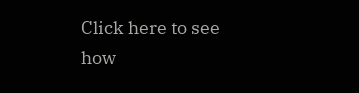Click here to see how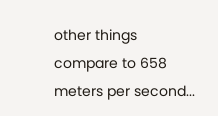other things compare to 658 meters per second...